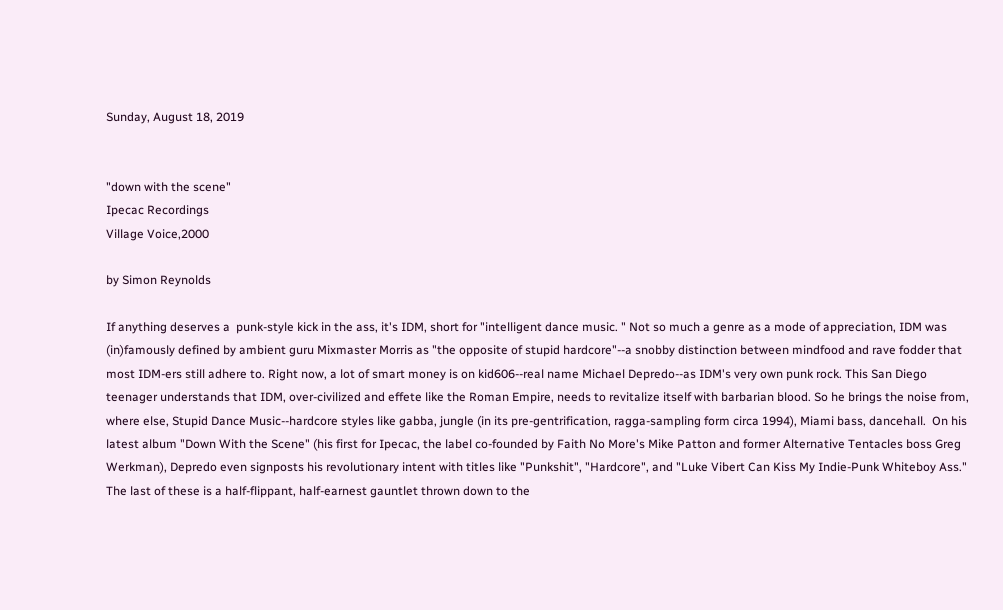Sunday, August 18, 2019


"down with the scene"
Ipecac Recordings
Village Voice,2000

by Simon Reynolds

If anything deserves a  punk-style kick in the ass, it's IDM, short for "intelligent dance music. " Not so much a genre as a mode of appreciation, IDM was (in)famously defined by ambient guru Mixmaster Morris as "the opposite of stupid hardcore"--a snobby distinction between mindfood and rave fodder that most IDM-ers still adhere to. Right now, a lot of smart money is on kid606--real name Michael Depredo--as IDM's very own punk rock. This San Diego teenager understands that IDM, over-civilized and effete like the Roman Empire, needs to revitalize itself with barbarian blood. So he brings the noise from, where else, Stupid Dance Music--hardcore styles like gabba, jungle (in its pre-gentrification, ragga-sampling form circa 1994), Miami bass, dancehall.  On his latest album "Down With the Scene" (his first for Ipecac, the label co-founded by Faith No More's Mike Patton and former Alternative Tentacles boss Greg Werkman), Depredo even signposts his revolutionary intent with titles like "Punkshit", "Hardcore", and "Luke Vibert Can Kiss My Indie-Punk Whiteboy Ass."
The last of these is a half-flippant, half-earnest gauntlet thrown down to the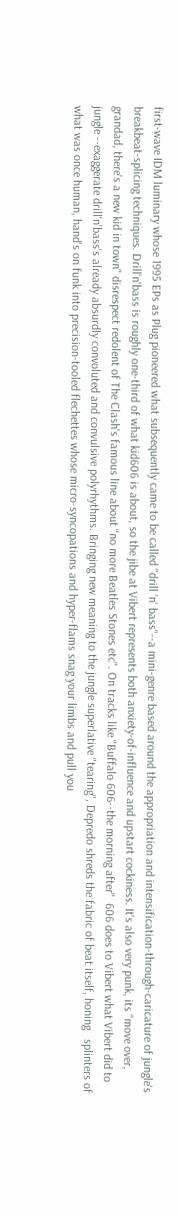first-wave IDM luminary whose 1995 EPs as Plug pioneered what subsequently came to be called "drill 'n' bass"--a mini-genre based around the appropriation and intensification-through-caricature of jungle's breakbeat-splicing techniques. Drill'n'bass is roughly one-third of what kid606 is about, so the jibe at Vibert represents both anxiety-of-influence and upstart cockiness. It's also very punk, its "move over, grandad, there's a new kid in town" disrespect redolent of The Clash's famous line about "no more Beatles Stones etc". On tracks like "Buffalo 606--the morning after"  606 does to Vibert what Vibert did to jungle --exaggerate drill'n'bass's already absurdly convoluted and convulsive polyrhythms. Bringing new meaning to the jungle superlative "tearing", Depredo shreds the fabric of beat itself, honing   splinters of what was once human, hand's on funk into precision-tooled flechettes whose micro-syncopations and hyper-flams snag your limbs and pull you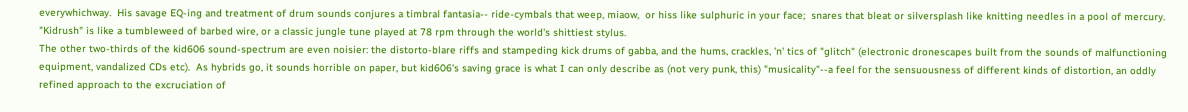everywhichway.  His savage EQ-ing and treatment of drum sounds conjures a timbral fantasia-- ride-cymbals that weep, miaow,  or hiss like sulphuric in your face;  snares that bleat or silversplash like knitting needles in a pool of mercury. "Kidrush" is like a tumbleweed of barbed wire, or a classic jungle tune played at 78 rpm through the world's shittiest stylus.
The other two-thirds of the kid606 sound-spectrum are even noisier: the distorto-blare riffs and stampeding kick drums of gabba, and the hums, crackles, 'n' tics of "glitch" (electronic dronescapes built from the sounds of malfunctioning equipment, vandalized CDs etc).  As hybrids go, it sounds horrible on paper, but kid606's saving grace is what I can only describe as (not very punk, this) "musicality"--a feel for the sensuousness of different kinds of distortion, an oddly refined approach to the excruciation of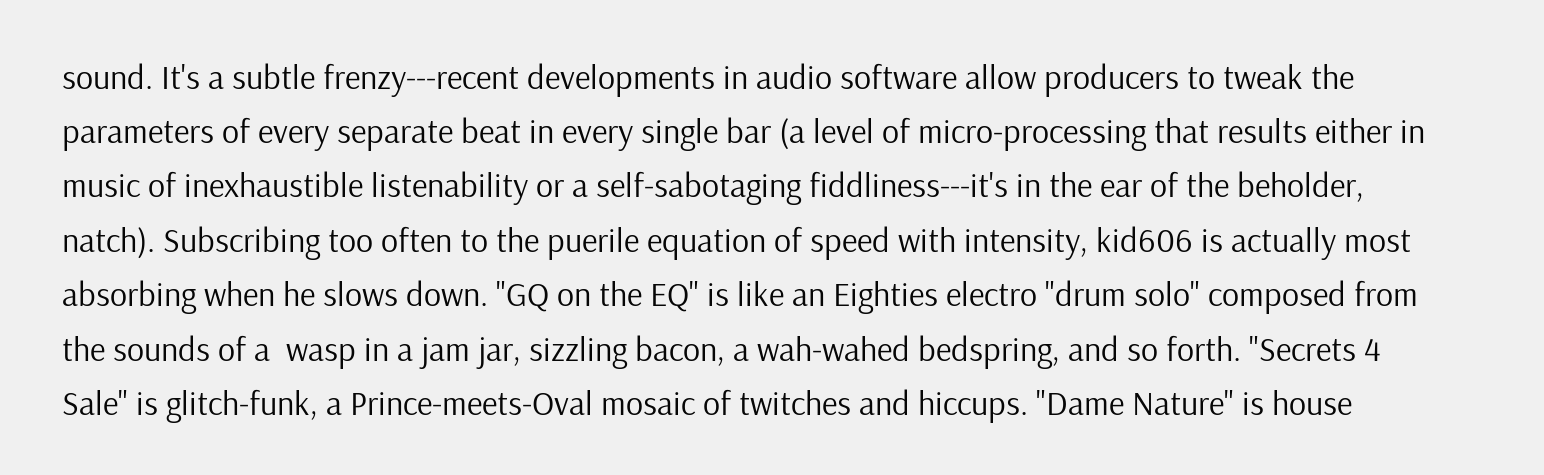sound. It's a subtle frenzy---recent developments in audio software allow producers to tweak the parameters of every separate beat in every single bar (a level of micro-processing that results either in music of inexhaustible listenability or a self-sabotaging fiddliness---it's in the ear of the beholder, natch). Subscribing too often to the puerile equation of speed with intensity, kid606 is actually most absorbing when he slows down. "GQ on the EQ" is like an Eighties electro "drum solo" composed from the sounds of a  wasp in a jam jar, sizzling bacon, a wah-wahed bedspring, and so forth. "Secrets 4 Sale" is glitch-funk, a Prince-meets-Oval mosaic of twitches and hiccups. "Dame Nature" is house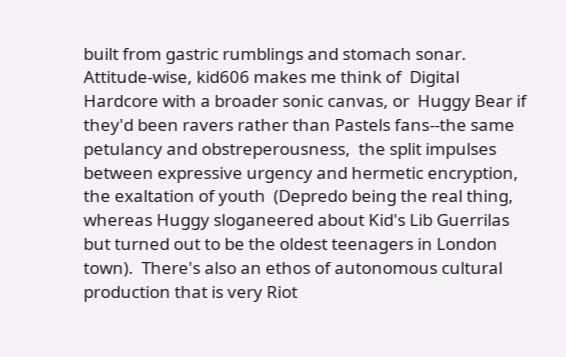built from gastric rumblings and stomach sonar.
Attitude-wise, kid606 makes me think of  Digital Hardcore with a broader sonic canvas, or  Huggy Bear if they'd been ravers rather than Pastels fans--the same  petulancy and obstreperousness,  the split impulses between expressive urgency and hermetic encryption, the exaltation of youth  (Depredo being the real thing, whereas Huggy sloganeered about Kid's Lib Guerrilas but turned out to be the oldest teenagers in London town).  There's also an ethos of autonomous cultural production that is very Riot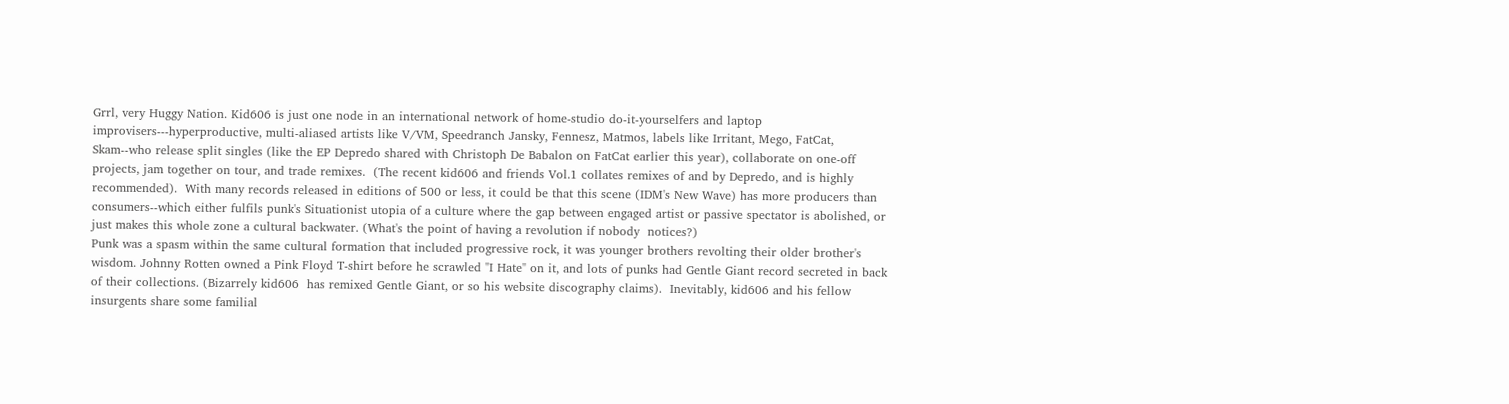Grrl, very Huggy Nation. Kid606 is just one node in an international network of home-studio do-it-yourselfers and laptop improvisers---hyperproductive, multi-aliased artists like V/VM, Speedranch Jansky, Fennesz, Matmos, labels like Irritant, Mego, FatCat, Skam--who release split singles (like the EP Depredo shared with Christoph De Babalon on FatCat earlier this year), collaborate on one-off projects, jam together on tour, and trade remixes.  (The recent kid606 and friends Vol.1 collates remixes of and by Depredo, and is highly recommended).  With many records released in editions of 500 or less, it could be that this scene (IDM's New Wave) has more producers than consumers--which either fulfils punk's Situationist utopia of a culture where the gap between engaged artist or passive spectator is abolished, or just makes this whole zone a cultural backwater. (What's the point of having a revolution if nobody  notices?)
Punk was a spasm within the same cultural formation that included progressive rock, it was younger brothers revolting their older brother's wisdom. Johnny Rotten owned a Pink Floyd T-shirt before he scrawled "I Hate" on it, and lots of punks had Gentle Giant record secreted in back of their collections. (Bizarrely kid606  has remixed Gentle Giant, or so his website discography claims).  Inevitably, kid606 and his fellow insurgents share some familial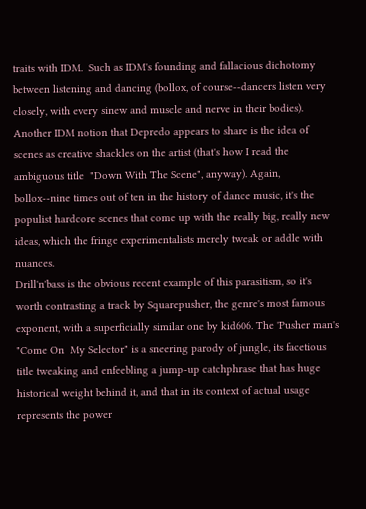traits with IDM.  Such as IDM's founding and fallacious dichotomy between listening and dancing (bollox, of course--dancers listen very closely, with every sinew and muscle and nerve in their bodies). Another IDM notion that Depredo appears to share is the idea of scenes as creative shackles on the artist (that's how I read the ambiguous title  "Down With The Scene", anyway). Again, bollox--nine times out of ten in the history of dance music, it's the populist hardcore scenes that come up with the really big, really new ideas, which the fringe experimentalists merely tweak or addle with nuances.
Drill'n'bass is the obvious recent example of this parasitism, so it's worth contrasting a track by Squarepusher, the genre's most famous exponent, with a superficially similar one by kid606. The 'Pusher man's "Come On  My Selector" is a sneering parody of jungle, its facetious title tweaking and enfeebling a jump-up catchphrase that has huge historical weight behind it, and that in its context of actual usage represents the power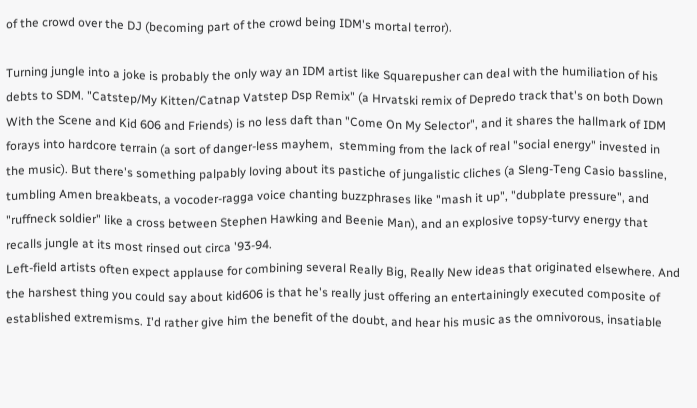of the crowd over the DJ (becoming part of the crowd being IDM's mortal terror).

Turning jungle into a joke is probably the only way an IDM artist like Squarepusher can deal with the humiliation of his debts to SDM. "Catstep/My Kitten/Catnap Vatstep Dsp Remix" (a Hrvatski remix of Depredo track that's on both Down With the Scene and Kid 606 and Friends) is no less daft than "Come On My Selector", and it shares the hallmark of IDM forays into hardcore terrain (a sort of danger-less mayhem,  stemming from the lack of real "social energy" invested in the music). But there's something palpably loving about its pastiche of jungalistic cliches (a Sleng-Teng Casio bassline, tumbling Amen breakbeats, a vocoder-ragga voice chanting buzzphrases like "mash it up", "dubplate pressure", and "ruffneck soldier" like a cross between Stephen Hawking and Beenie Man), and an explosive topsy-turvy energy that recalls jungle at its most rinsed out circa '93-94.
Left-field artists often expect applause for combining several Really Big, Really New ideas that originated elsewhere. And the harshest thing you could say about kid606 is that he's really just offering an entertainingly executed composite of  established extremisms. I'd rather give him the benefit of the doubt, and hear his music as the omnivorous, insatiable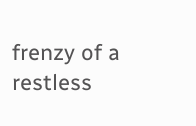frenzy of a restless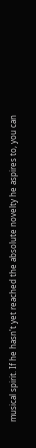musical spirit. If he hasn't yet reached the absolute novelty he aspires to, you can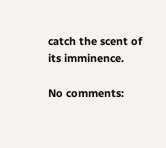catch the scent of its imminence.

No comments: